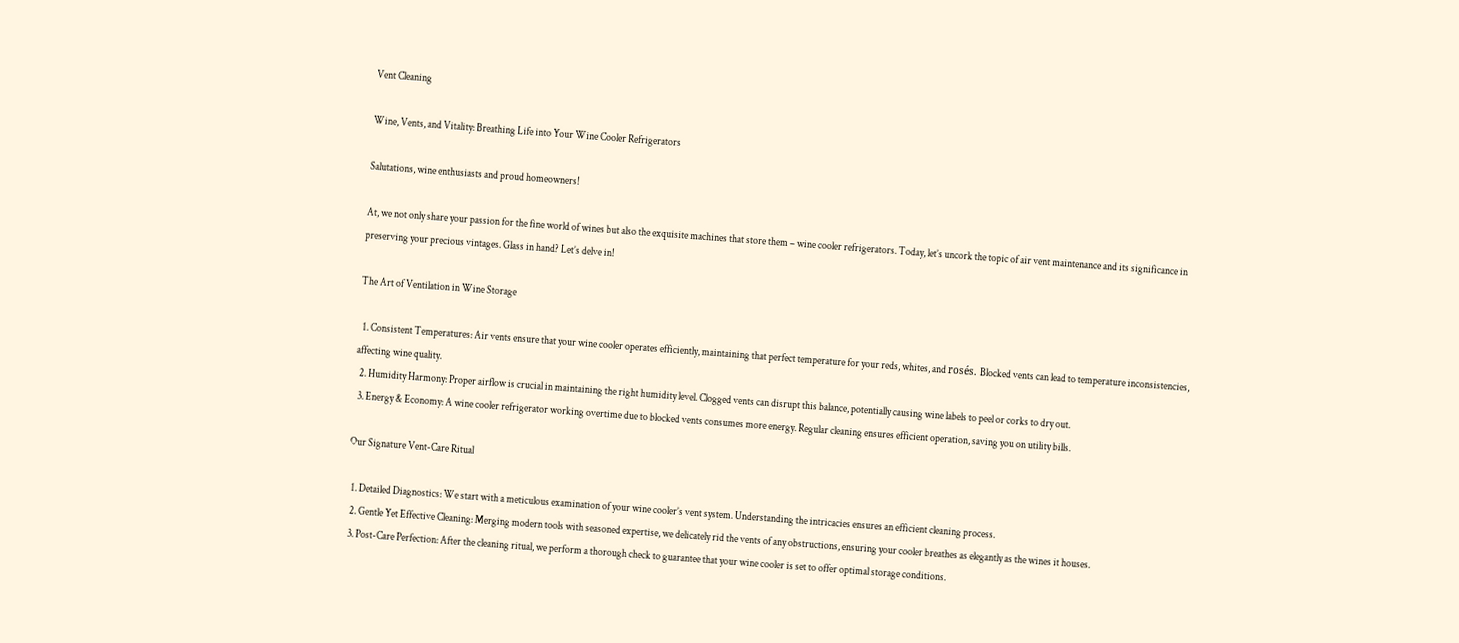Vent Cleaning

Wine, Vents, and Vitality: Breathing Life into Your Wine Cooler Refrigerators

Salutations, wine enthusiasts and proud homeowners!

At, we not only share your passion for the fine world of wines but also the exquisite machines that store them – wine cooler refrigerators. Today, let’s uncork the topic of air vent maintenance and its significance in preserving your precious vintages. Glass in hand? Let’s delve in!

The Art of Ventilation in Wine Storage

  1. Consistent Temperatures: Air vents ensure that your wine cooler operates efficiently, maintaining that perfect temperature for your reds, whites, and rosés. Blocked vents can lead to temperature inconsistencies, affecting wine quality.
  2. Humidity Harmony: Proper airflow is crucial in maintaining the right humidity level. Clogged vents can disrupt this balance, potentially causing wine labels to peel or corks to dry out.
  3. Energy & Economy: A wine cooler refrigerator working overtime due to blocked vents consumes more energy. Regular cleaning ensures efficient operation, saving you on utility bills.

Our Signature Vent-Care Ritual

  1. Detailed Diagnostics: We start with a meticulous examination of your wine cooler’s vent system. Understanding the intricacies ensures an efficient cleaning process.
  2. Gentle Yet Effective Cleaning: Merging modern tools with seasoned expertise, we delicately rid the vents of any obstructions, ensuring your cooler breathes as elegantly as the wines it houses.
  3. Post-Care Perfection: After the cleaning ritual, we perform a thorough check to guarantee that your wine cooler is set to offer optimal storage conditions.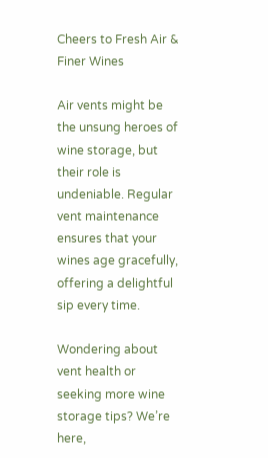Cheers to Fresh Air & Finer Wines

Air vents might be the unsung heroes of wine storage, but their role is undeniable. Regular vent maintenance ensures that your wines age gracefully, offering a delightful sip every time.

Wondering about vent health or seeking more wine storage tips? We’re here,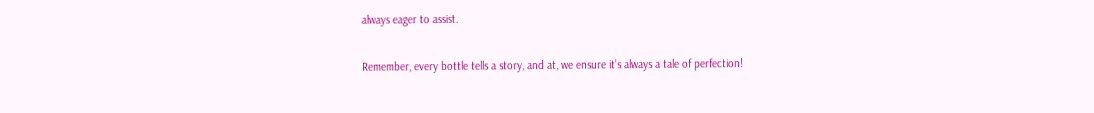always eager to assist.

Remember, every bottle tells a story, and at, we ensure it’s always a tale of perfection!